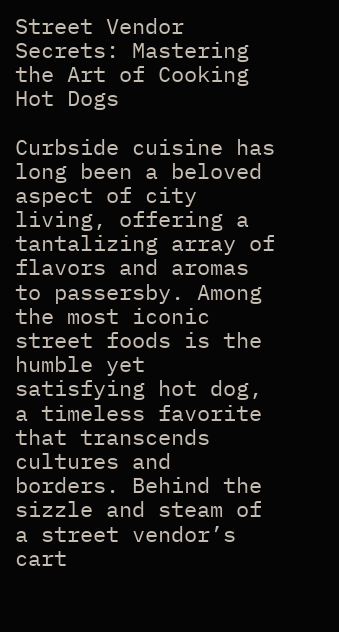Street Vendor Secrets: Mastering the Art of Cooking Hot Dogs

Curbside cuisine has long been a beloved aspect of city living, offering a tantalizing array of flavors and aromas to passersby. Among the most iconic street foods is the humble yet satisfying hot dog, a timeless favorite that transcends cultures and borders. Behind the sizzle and steam of a street vendor’s cart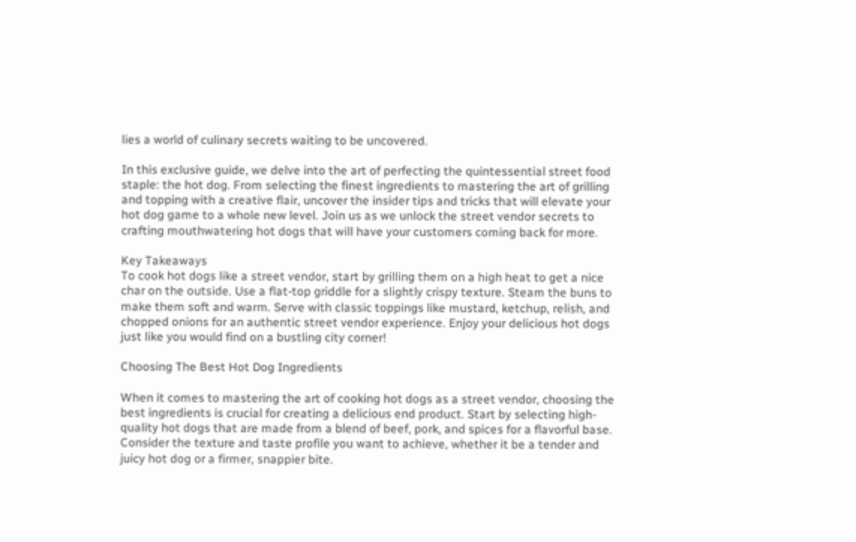lies a world of culinary secrets waiting to be uncovered.

In this exclusive guide, we delve into the art of perfecting the quintessential street food staple: the hot dog. From selecting the finest ingredients to mastering the art of grilling and topping with a creative flair, uncover the insider tips and tricks that will elevate your hot dog game to a whole new level. Join us as we unlock the street vendor secrets to crafting mouthwatering hot dogs that will have your customers coming back for more.

Key Takeaways
To cook hot dogs like a street vendor, start by grilling them on a high heat to get a nice char on the outside. Use a flat-top griddle for a slightly crispy texture. Steam the buns to make them soft and warm. Serve with classic toppings like mustard, ketchup, relish, and chopped onions for an authentic street vendor experience. Enjoy your delicious hot dogs just like you would find on a bustling city corner!

Choosing The Best Hot Dog Ingredients

When it comes to mastering the art of cooking hot dogs as a street vendor, choosing the best ingredients is crucial for creating a delicious end product. Start by selecting high-quality hot dogs that are made from a blend of beef, pork, and spices for a flavorful base. Consider the texture and taste profile you want to achieve, whether it be a tender and juicy hot dog or a firmer, snappier bite.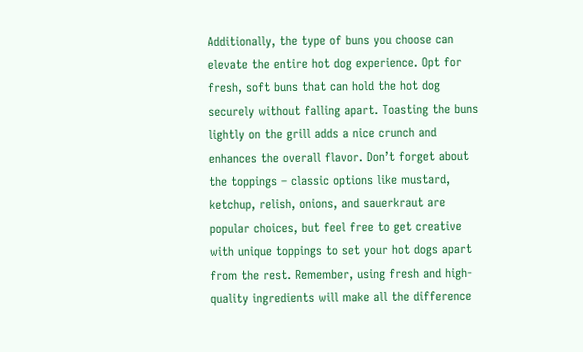Additionally, the type of buns you choose can elevate the entire hot dog experience. Opt for fresh, soft buns that can hold the hot dog securely without falling apart. Toasting the buns lightly on the grill adds a nice crunch and enhances the overall flavor. Don’t forget about the toppings – classic options like mustard, ketchup, relish, onions, and sauerkraut are popular choices, but feel free to get creative with unique toppings to set your hot dogs apart from the rest. Remember, using fresh and high-quality ingredients will make all the difference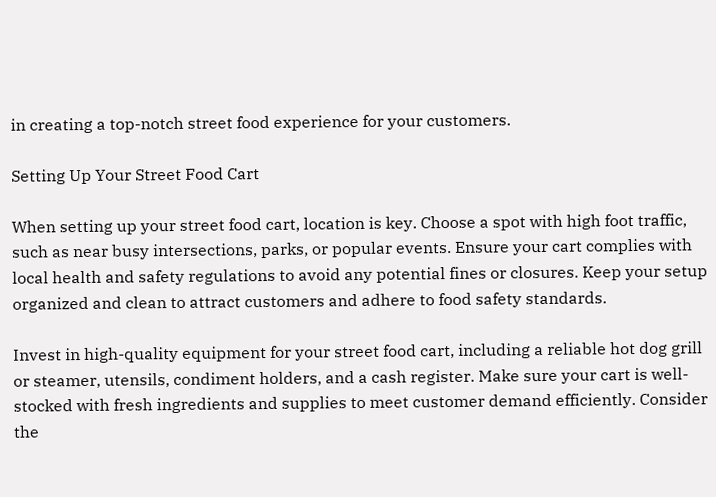in creating a top-notch street food experience for your customers.

Setting Up Your Street Food Cart

When setting up your street food cart, location is key. Choose a spot with high foot traffic, such as near busy intersections, parks, or popular events. Ensure your cart complies with local health and safety regulations to avoid any potential fines or closures. Keep your setup organized and clean to attract customers and adhere to food safety standards.

Invest in high-quality equipment for your street food cart, including a reliable hot dog grill or steamer, utensils, condiment holders, and a cash register. Make sure your cart is well-stocked with fresh ingredients and supplies to meet customer demand efficiently. Consider the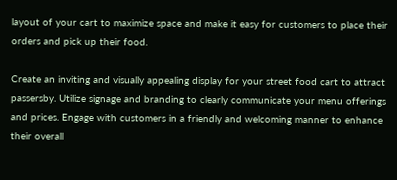layout of your cart to maximize space and make it easy for customers to place their orders and pick up their food.

Create an inviting and visually appealing display for your street food cart to attract passersby. Utilize signage and branding to clearly communicate your menu offerings and prices. Engage with customers in a friendly and welcoming manner to enhance their overall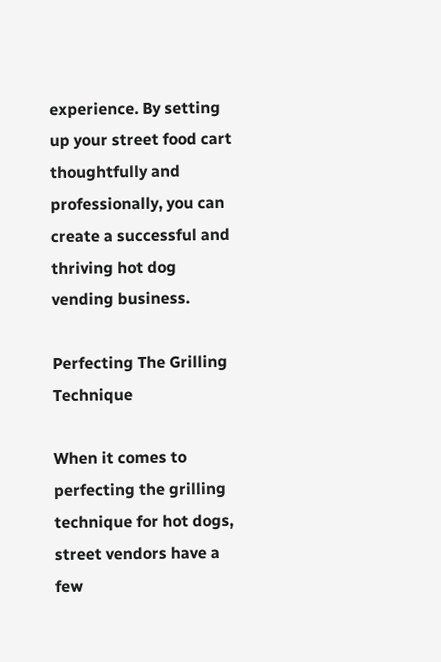experience. By setting up your street food cart thoughtfully and professionally, you can create a successful and thriving hot dog vending business.

Perfecting The Grilling Technique

When it comes to perfecting the grilling technique for hot dogs, street vendors have a few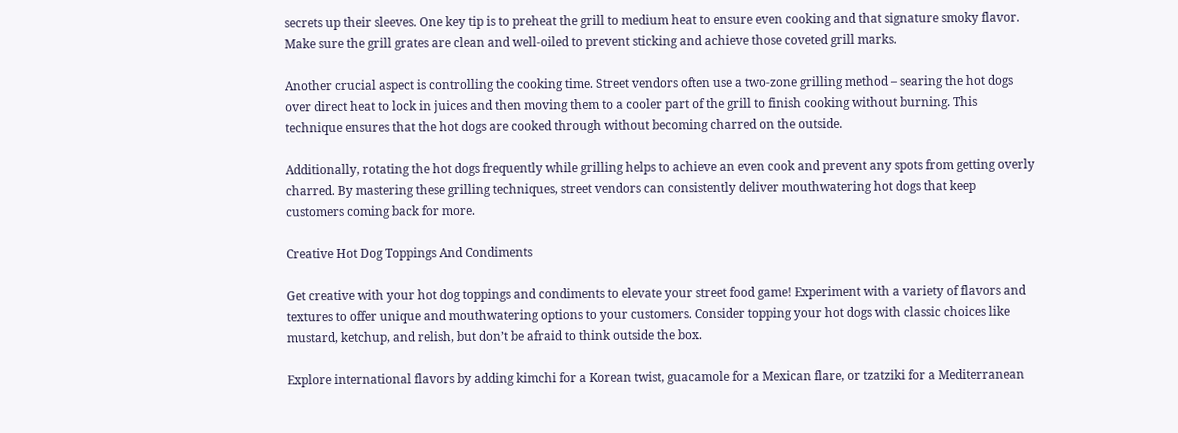secrets up their sleeves. One key tip is to preheat the grill to medium heat to ensure even cooking and that signature smoky flavor. Make sure the grill grates are clean and well-oiled to prevent sticking and achieve those coveted grill marks.

Another crucial aspect is controlling the cooking time. Street vendors often use a two-zone grilling method – searing the hot dogs over direct heat to lock in juices and then moving them to a cooler part of the grill to finish cooking without burning. This technique ensures that the hot dogs are cooked through without becoming charred on the outside.

Additionally, rotating the hot dogs frequently while grilling helps to achieve an even cook and prevent any spots from getting overly charred. By mastering these grilling techniques, street vendors can consistently deliver mouthwatering hot dogs that keep customers coming back for more.

Creative Hot Dog Toppings And Condiments

Get creative with your hot dog toppings and condiments to elevate your street food game! Experiment with a variety of flavors and textures to offer unique and mouthwatering options to your customers. Consider topping your hot dogs with classic choices like mustard, ketchup, and relish, but don’t be afraid to think outside the box.

Explore international flavors by adding kimchi for a Korean twist, guacamole for a Mexican flare, or tzatziki for a Mediterranean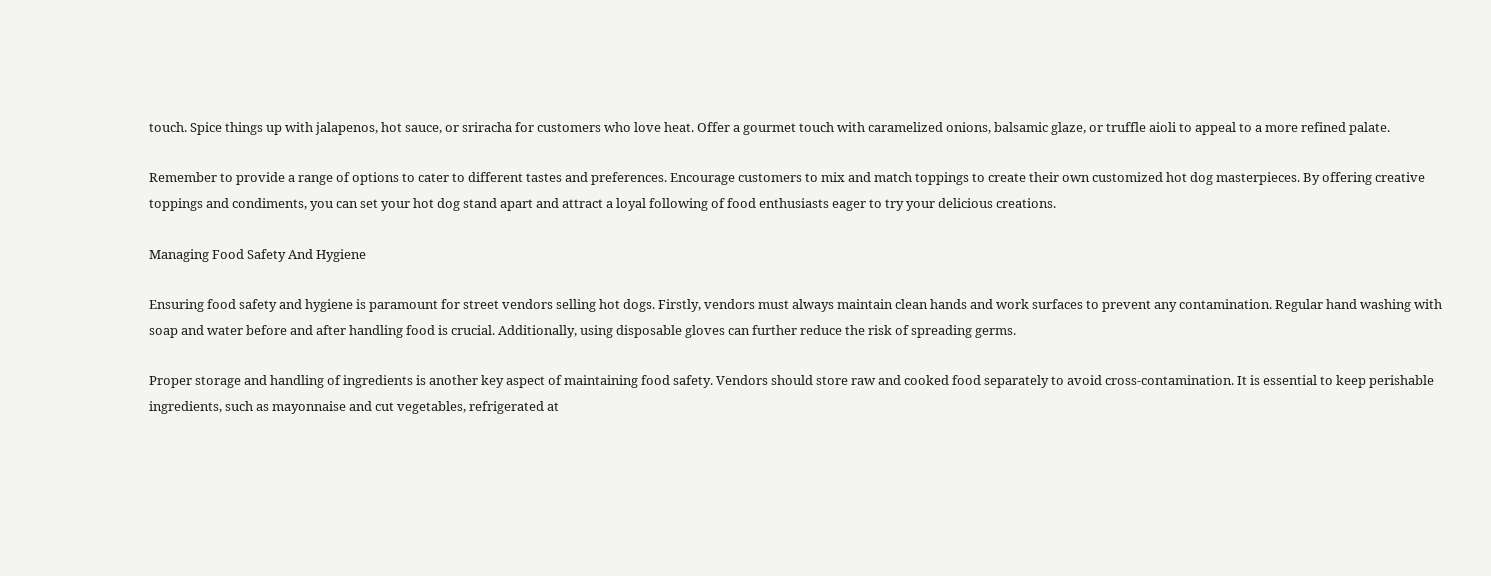touch. Spice things up with jalapenos, hot sauce, or sriracha for customers who love heat. Offer a gourmet touch with caramelized onions, balsamic glaze, or truffle aioli to appeal to a more refined palate.

Remember to provide a range of options to cater to different tastes and preferences. Encourage customers to mix and match toppings to create their own customized hot dog masterpieces. By offering creative toppings and condiments, you can set your hot dog stand apart and attract a loyal following of food enthusiasts eager to try your delicious creations.

Managing Food Safety And Hygiene

Ensuring food safety and hygiene is paramount for street vendors selling hot dogs. Firstly, vendors must always maintain clean hands and work surfaces to prevent any contamination. Regular hand washing with soap and water before and after handling food is crucial. Additionally, using disposable gloves can further reduce the risk of spreading germs.

Proper storage and handling of ingredients is another key aspect of maintaining food safety. Vendors should store raw and cooked food separately to avoid cross-contamination. It is essential to keep perishable ingredients, such as mayonnaise and cut vegetables, refrigerated at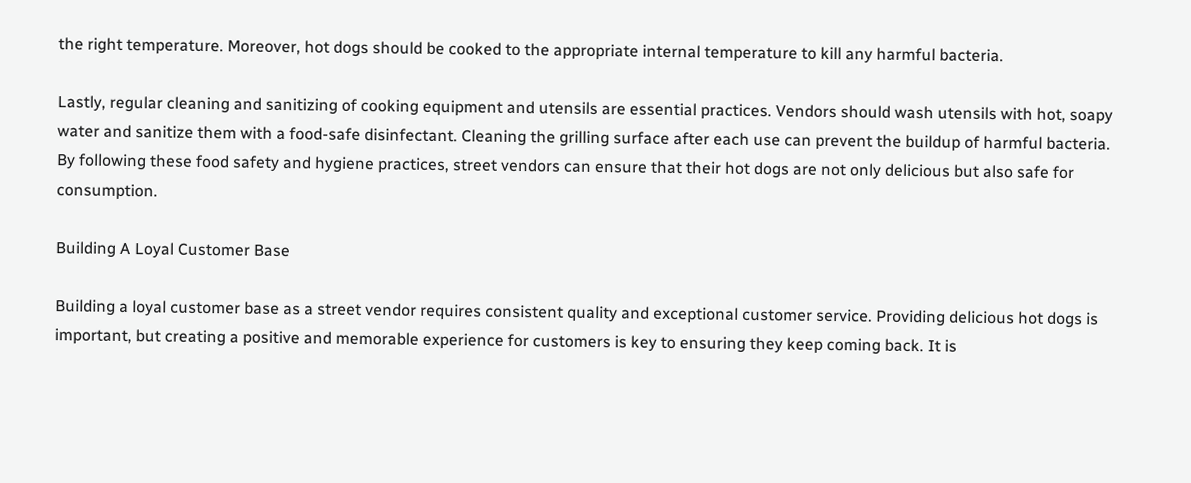the right temperature. Moreover, hot dogs should be cooked to the appropriate internal temperature to kill any harmful bacteria.

Lastly, regular cleaning and sanitizing of cooking equipment and utensils are essential practices. Vendors should wash utensils with hot, soapy water and sanitize them with a food-safe disinfectant. Cleaning the grilling surface after each use can prevent the buildup of harmful bacteria. By following these food safety and hygiene practices, street vendors can ensure that their hot dogs are not only delicious but also safe for consumption.

Building A Loyal Customer Base

Building a loyal customer base as a street vendor requires consistent quality and exceptional customer service. Providing delicious hot dogs is important, but creating a positive and memorable experience for customers is key to ensuring they keep coming back. It is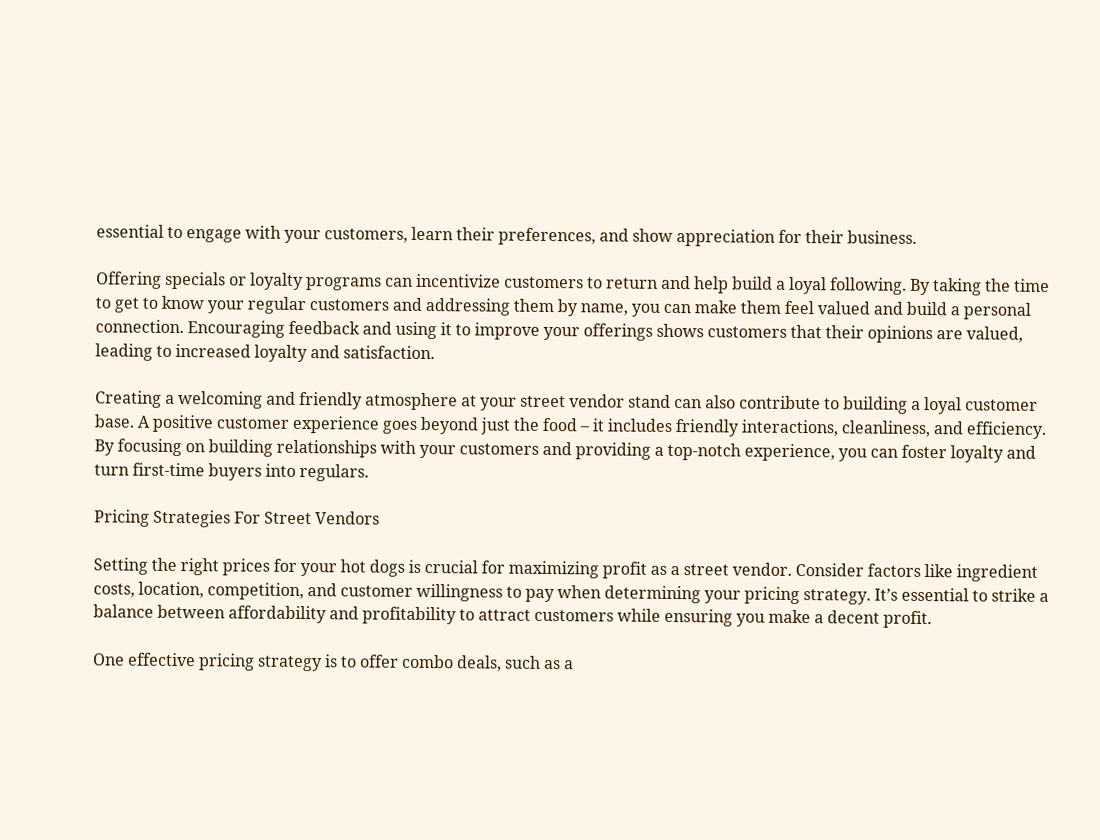essential to engage with your customers, learn their preferences, and show appreciation for their business.

Offering specials or loyalty programs can incentivize customers to return and help build a loyal following. By taking the time to get to know your regular customers and addressing them by name, you can make them feel valued and build a personal connection. Encouraging feedback and using it to improve your offerings shows customers that their opinions are valued, leading to increased loyalty and satisfaction.

Creating a welcoming and friendly atmosphere at your street vendor stand can also contribute to building a loyal customer base. A positive customer experience goes beyond just the food – it includes friendly interactions, cleanliness, and efficiency. By focusing on building relationships with your customers and providing a top-notch experience, you can foster loyalty and turn first-time buyers into regulars.

Pricing Strategies For Street Vendors

Setting the right prices for your hot dogs is crucial for maximizing profit as a street vendor. Consider factors like ingredient costs, location, competition, and customer willingness to pay when determining your pricing strategy. It’s essential to strike a balance between affordability and profitability to attract customers while ensuring you make a decent profit.

One effective pricing strategy is to offer combo deals, such as a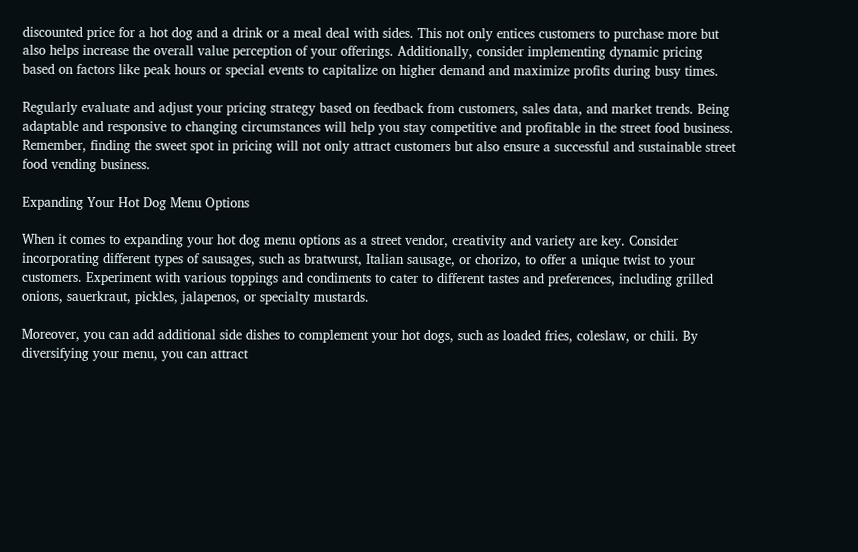discounted price for a hot dog and a drink or a meal deal with sides. This not only entices customers to purchase more but also helps increase the overall value perception of your offerings. Additionally, consider implementing dynamic pricing based on factors like peak hours or special events to capitalize on higher demand and maximize profits during busy times.

Regularly evaluate and adjust your pricing strategy based on feedback from customers, sales data, and market trends. Being adaptable and responsive to changing circumstances will help you stay competitive and profitable in the street food business. Remember, finding the sweet spot in pricing will not only attract customers but also ensure a successful and sustainable street food vending business.

Expanding Your Hot Dog Menu Options

When it comes to expanding your hot dog menu options as a street vendor, creativity and variety are key. Consider incorporating different types of sausages, such as bratwurst, Italian sausage, or chorizo, to offer a unique twist to your customers. Experiment with various toppings and condiments to cater to different tastes and preferences, including grilled onions, sauerkraut, pickles, jalapenos, or specialty mustards.

Moreover, you can add additional side dishes to complement your hot dogs, such as loaded fries, coleslaw, or chili. By diversifying your menu, you can attract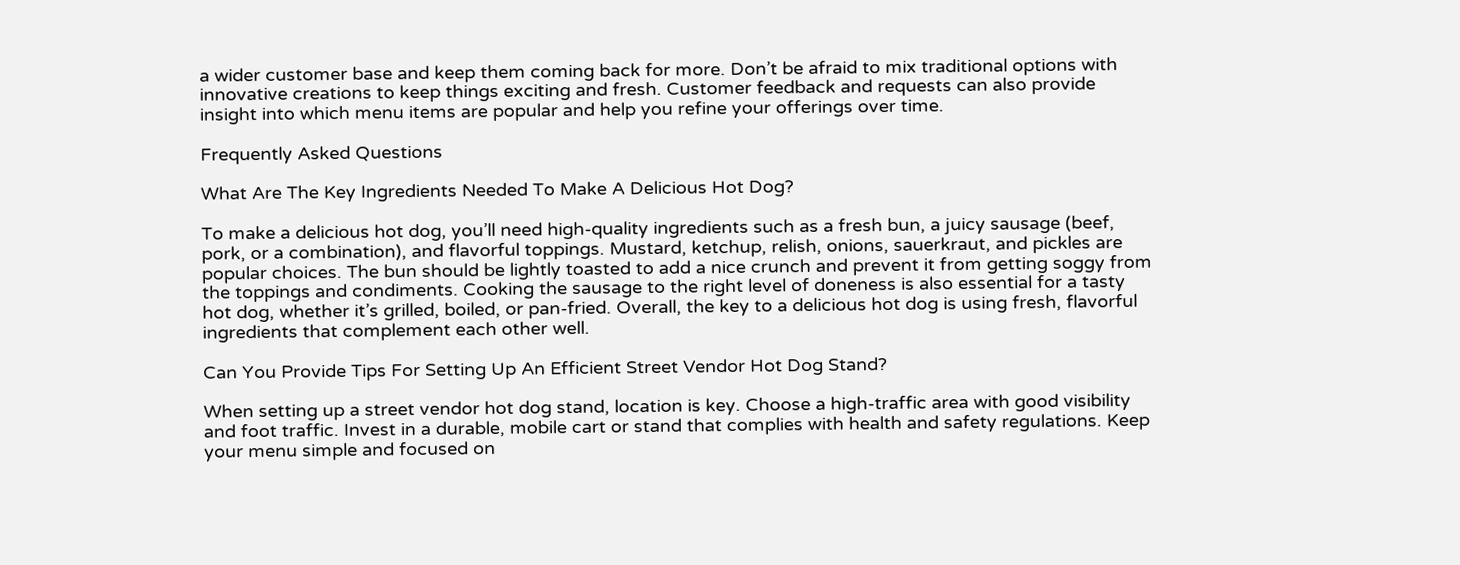a wider customer base and keep them coming back for more. Don’t be afraid to mix traditional options with innovative creations to keep things exciting and fresh. Customer feedback and requests can also provide insight into which menu items are popular and help you refine your offerings over time.

Frequently Asked Questions

What Are The Key Ingredients Needed To Make A Delicious Hot Dog?

To make a delicious hot dog, you’ll need high-quality ingredients such as a fresh bun, a juicy sausage (beef, pork, or a combination), and flavorful toppings. Mustard, ketchup, relish, onions, sauerkraut, and pickles are popular choices. The bun should be lightly toasted to add a nice crunch and prevent it from getting soggy from the toppings and condiments. Cooking the sausage to the right level of doneness is also essential for a tasty hot dog, whether it’s grilled, boiled, or pan-fried. Overall, the key to a delicious hot dog is using fresh, flavorful ingredients that complement each other well.

Can You Provide Tips For Setting Up An Efficient Street Vendor Hot Dog Stand?

When setting up a street vendor hot dog stand, location is key. Choose a high-traffic area with good visibility and foot traffic. Invest in a durable, mobile cart or stand that complies with health and safety regulations. Keep your menu simple and focused on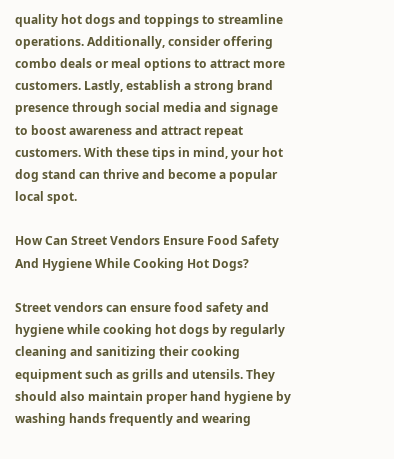quality hot dogs and toppings to streamline operations. Additionally, consider offering combo deals or meal options to attract more customers. Lastly, establish a strong brand presence through social media and signage to boost awareness and attract repeat customers. With these tips in mind, your hot dog stand can thrive and become a popular local spot.

How Can Street Vendors Ensure Food Safety And Hygiene While Cooking Hot Dogs?

Street vendors can ensure food safety and hygiene while cooking hot dogs by regularly cleaning and sanitizing their cooking equipment such as grills and utensils. They should also maintain proper hand hygiene by washing hands frequently and wearing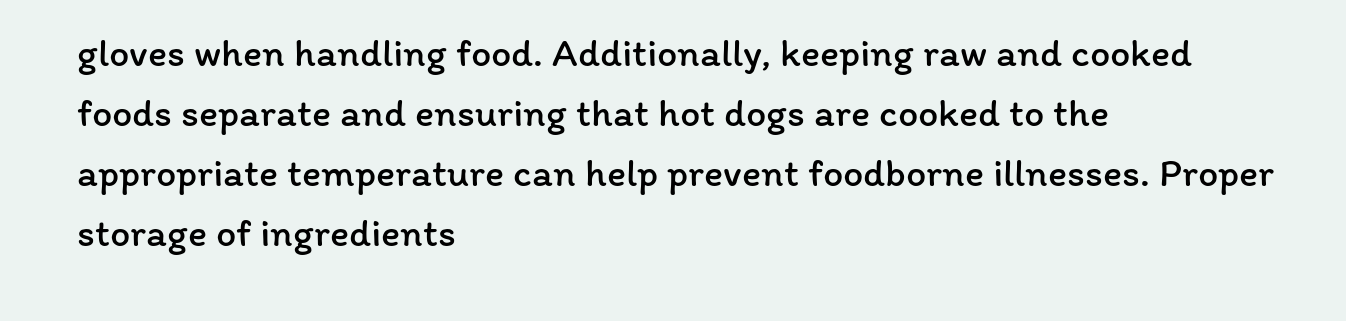gloves when handling food. Additionally, keeping raw and cooked foods separate and ensuring that hot dogs are cooked to the appropriate temperature can help prevent foodborne illnesses. Proper storage of ingredients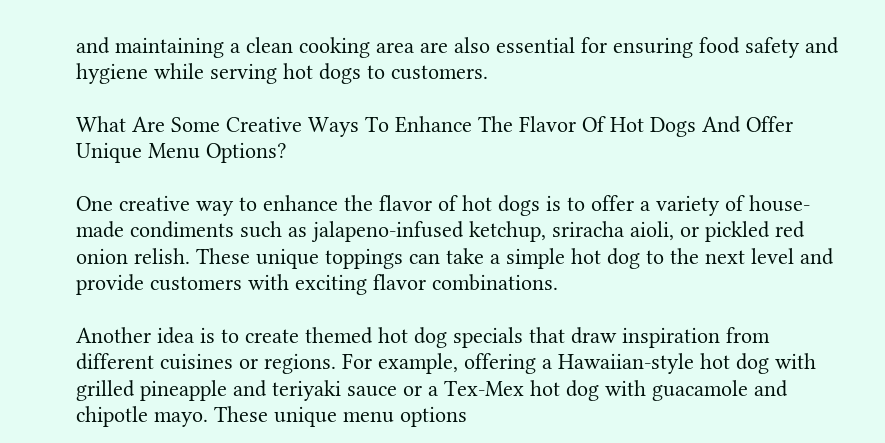and maintaining a clean cooking area are also essential for ensuring food safety and hygiene while serving hot dogs to customers.

What Are Some Creative Ways To Enhance The Flavor Of Hot Dogs And Offer Unique Menu Options?

One creative way to enhance the flavor of hot dogs is to offer a variety of house-made condiments such as jalapeno-infused ketchup, sriracha aioli, or pickled red onion relish. These unique toppings can take a simple hot dog to the next level and provide customers with exciting flavor combinations.

Another idea is to create themed hot dog specials that draw inspiration from different cuisines or regions. For example, offering a Hawaiian-style hot dog with grilled pineapple and teriyaki sauce or a Tex-Mex hot dog with guacamole and chipotle mayo. These unique menu options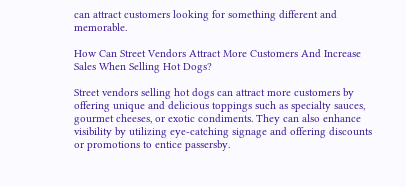can attract customers looking for something different and memorable.

How Can Street Vendors Attract More Customers And Increase Sales When Selling Hot Dogs?

Street vendors selling hot dogs can attract more customers by offering unique and delicious toppings such as specialty sauces, gourmet cheeses, or exotic condiments. They can also enhance visibility by utilizing eye-catching signage and offering discounts or promotions to entice passersby.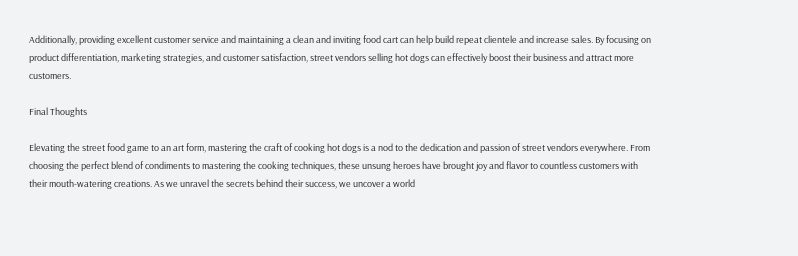Additionally, providing excellent customer service and maintaining a clean and inviting food cart can help build repeat clientele and increase sales. By focusing on product differentiation, marketing strategies, and customer satisfaction, street vendors selling hot dogs can effectively boost their business and attract more customers.

Final Thoughts

Elevating the street food game to an art form, mastering the craft of cooking hot dogs is a nod to the dedication and passion of street vendors everywhere. From choosing the perfect blend of condiments to mastering the cooking techniques, these unsung heroes have brought joy and flavor to countless customers with their mouth-watering creations. As we unravel the secrets behind their success, we uncover a world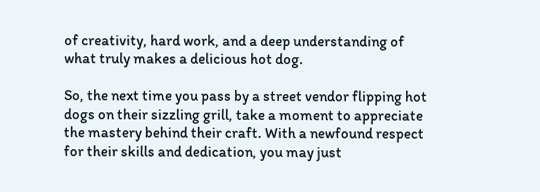of creativity, hard work, and a deep understanding of what truly makes a delicious hot dog.

So, the next time you pass by a street vendor flipping hot dogs on their sizzling grill, take a moment to appreciate the mastery behind their craft. With a newfound respect for their skills and dedication, you may just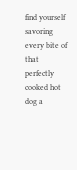find yourself savoring every bite of that perfectly cooked hot dog a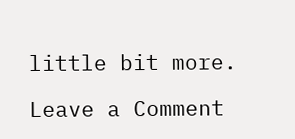little bit more.

Leave a Comment